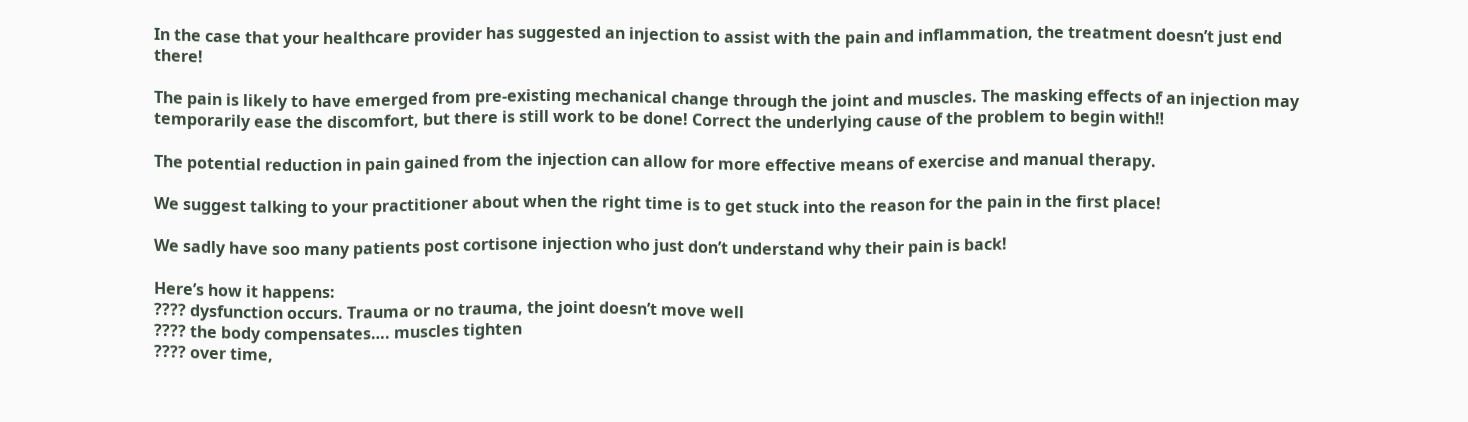In the case that your healthcare provider has suggested an injection to assist with the pain and inflammation, the treatment doesn’t just end there!

The pain is likely to have emerged from pre-existing mechanical change through the joint and muscles. The masking effects of an injection may temporarily ease the discomfort, but there is still work to be done! Correct the underlying cause of the problem to begin with‼

The potential reduction in pain gained from the injection can allow for more effective means of exercise and manual therapy.

We suggest talking to your practitioner about when the right time is to get stuck into the reason for the pain in the first place!

We sadly have soo many patients post cortisone injection who just don’t understand why their pain is back!

Here’s how it happens:
???? dysfunction occurs. Trauma or no trauma, the joint doesn’t move well
???? the body compensates…. muscles tighten
???? over time,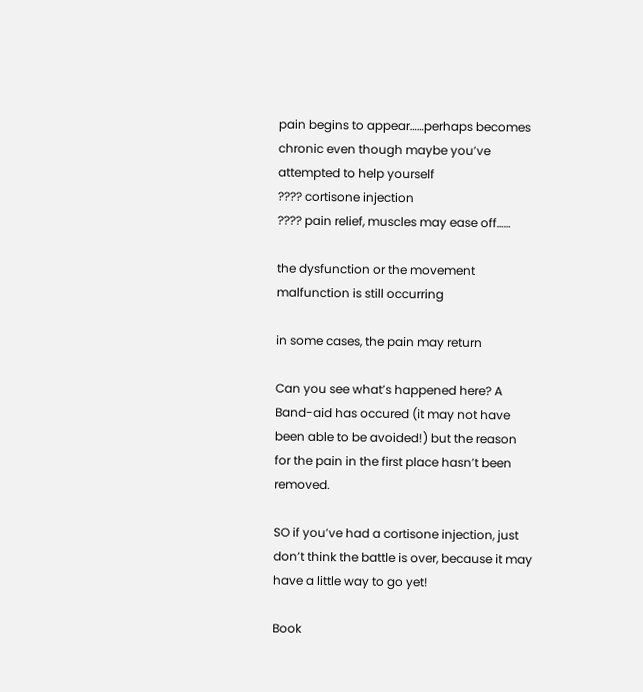pain begins to appear……perhaps becomes chronic even though maybe you’ve attempted to help yourself
???? cortisone injection
???? pain relief, muscles may ease off……

the dysfunction or the movement malfunction is still occurring

in some cases, the pain may return

Can you see what’s happened here? A Band-aid has occured (it may not have been able to be avoided!) but the reason for the pain in the first place hasn’t been removed.

SO if you’ve had a cortisone injection, just don’t think the battle is over, because it may have a little way to go yet!

Book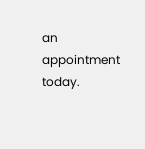an appointment today.